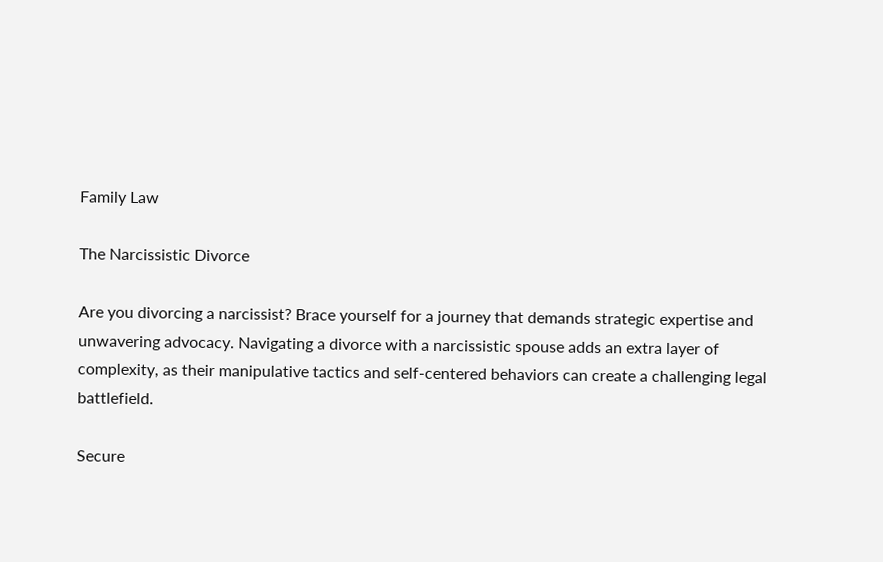Family Law

The Narcissistic Divorce

Are you divorcing a narcissist? Brace yourself for a journey that demands strategic expertise and unwavering advocacy. Navigating a divorce with a narcissistic spouse adds an extra layer of complexity, as their manipulative tactics and self-centered behaviors can create a challenging legal battlefield.

Secure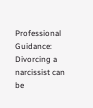Professional Guidance: Divorcing a narcissist can be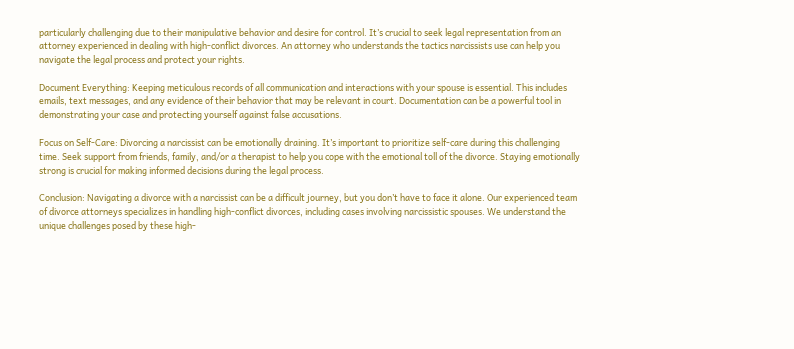particularly challenging due to their manipulative behavior and desire for control. It’s crucial to seek legal representation from an attorney experienced in dealing with high-conflict divorces. An attorney who understands the tactics narcissists use can help you navigate the legal process and protect your rights.

Document Everything: Keeping meticulous records of all communication and interactions with your spouse is essential. This includes emails, text messages, and any evidence of their behavior that may be relevant in court. Documentation can be a powerful tool in demonstrating your case and protecting yourself against false accusations.

Focus on Self-Care: Divorcing a narcissist can be emotionally draining. It’s important to prioritize self-care during this challenging time. Seek support from friends, family, and/or a therapist to help you cope with the emotional toll of the divorce. Staying emotionally strong is crucial for making informed decisions during the legal process.

Conclusion: Navigating a divorce with a narcissist can be a difficult journey, but you don’t have to face it alone. Our experienced team of divorce attorneys specializes in handling high-conflict divorces, including cases involving narcissistic spouses. We understand the unique challenges posed by these high-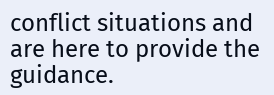conflict situations and are here to provide the guidance.